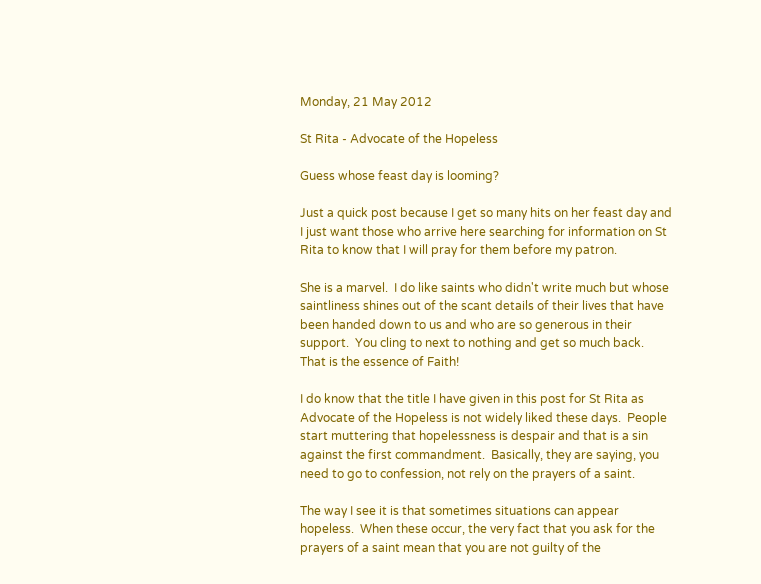Monday, 21 May 2012

St Rita - Advocate of the Hopeless

Guess whose feast day is looming?

Just a quick post because I get so many hits on her feast day and I just want those who arrive here searching for information on St Rita to know that I will pray for them before my patron.

She is a marvel.  I do like saints who didn't write much but whose saintliness shines out of the scant details of their lives that have been handed down to us and who are so generous in their support.  You cling to next to nothing and get so much back.  That is the essence of Faith!

I do know that the title I have given in this post for St Rita as Advocate of the Hopeless is not widely liked these days.  People start muttering that hopelessness is despair and that is a sin against the first commandment.  Basically, they are saying, you need to go to confession, not rely on the prayers of a saint.

The way I see it is that sometimes situations can appear hopeless.  When these occur, the very fact that you ask for the prayers of a saint mean that you are not guilty of the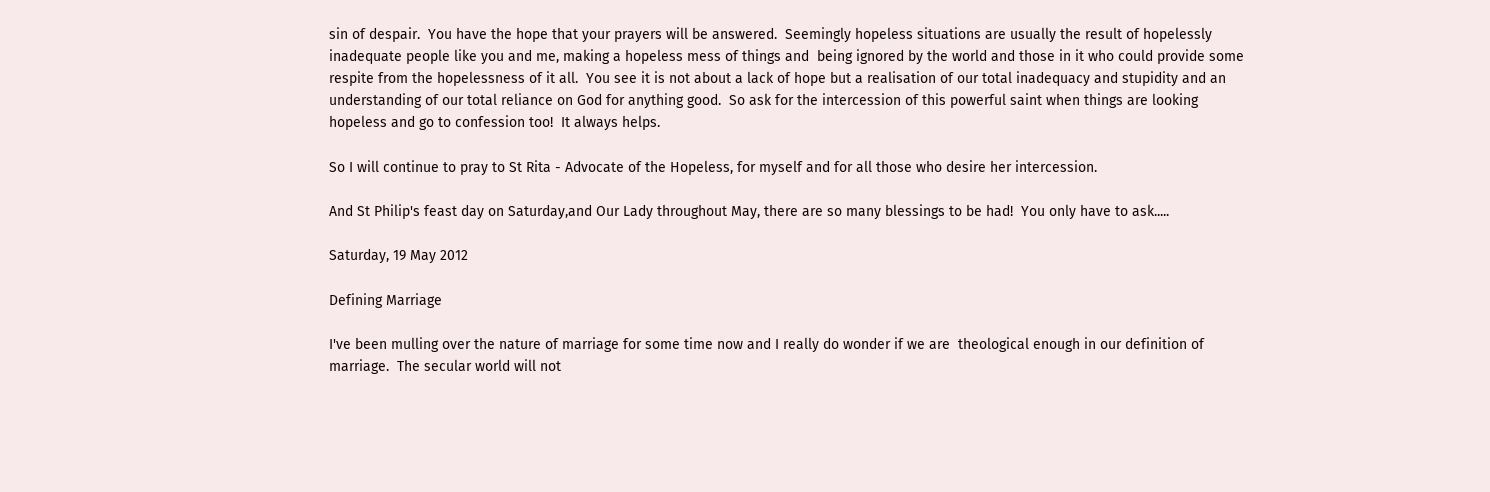sin of despair.  You have the hope that your prayers will be answered.  Seemingly hopeless situations are usually the result of hopelessly inadequate people like you and me, making a hopeless mess of things and  being ignored by the world and those in it who could provide some respite from the hopelessness of it all.  You see it is not about a lack of hope but a realisation of our total inadequacy and stupidity and an understanding of our total reliance on God for anything good.  So ask for the intercession of this powerful saint when things are looking hopeless and go to confession too!  It always helps.

So I will continue to pray to St Rita - Advocate of the Hopeless, for myself and for all those who desire her intercession.

And St Philip's feast day on Saturday,and Our Lady throughout May, there are so many blessings to be had!  You only have to ask.....

Saturday, 19 May 2012

Defining Marriage

I've been mulling over the nature of marriage for some time now and I really do wonder if we are  theological enough in our definition of marriage.  The secular world will not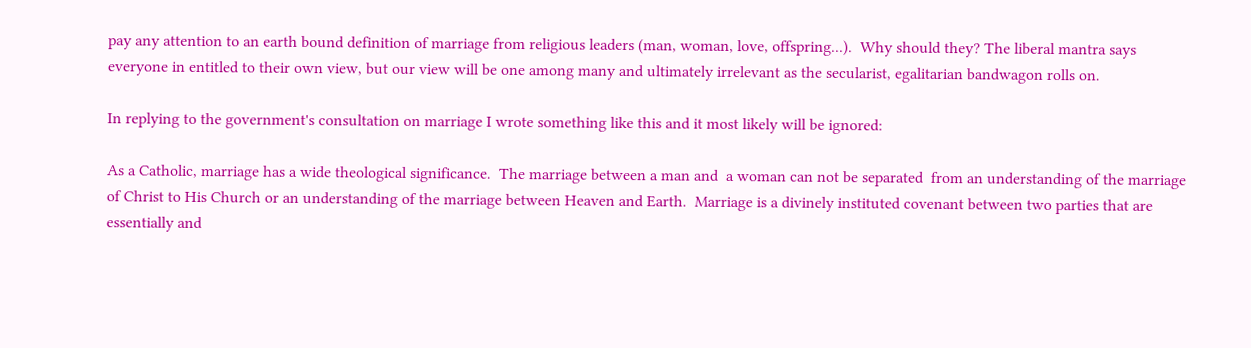pay any attention to an earth bound definition of marriage from religious leaders (man, woman, love, offspring...).  Why should they? The liberal mantra says everyone in entitled to their own view, but our view will be one among many and ultimately irrelevant as the secularist, egalitarian bandwagon rolls on.

In replying to the government's consultation on marriage I wrote something like this and it most likely will be ignored:

As a Catholic, marriage has a wide theological significance.  The marriage between a man and  a woman can not be separated  from an understanding of the marriage of Christ to His Church or an understanding of the marriage between Heaven and Earth.  Marriage is a divinely instituted covenant between two parties that are essentially and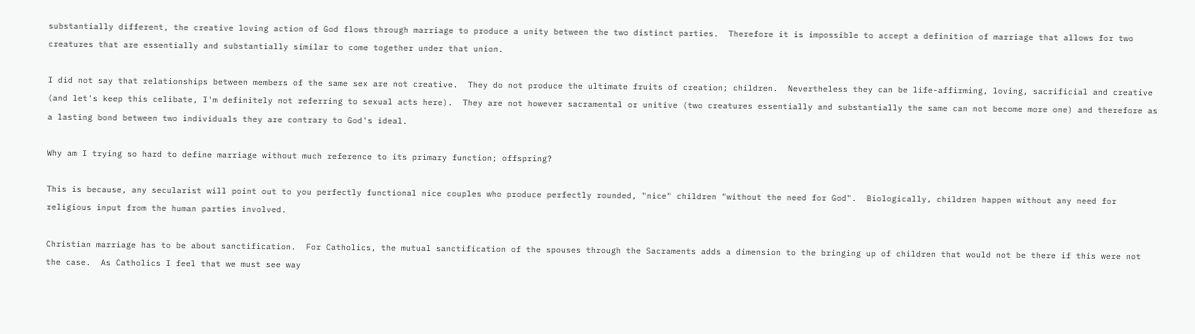substantially different, the creative loving action of God flows through marriage to produce a unity between the two distinct parties.  Therefore it is impossible to accept a definition of marriage that allows for two creatures that are essentially and substantially similar to come together under that union.

I did not say that relationships between members of the same sex are not creative.  They do not produce the ultimate fruits of creation; children.  Nevertheless they can be life-affirming, loving, sacrificial and creative (and let's keep this celibate, I'm definitely not referring to sexual acts here).  They are not however sacramental or unitive (two creatures essentially and substantially the same can not become more one) and therefore as a lasting bond between two individuals they are contrary to God's ideal.

Why am I trying so hard to define marriage without much reference to its primary function; offspring?

This is because, any secularist will point out to you perfectly functional nice couples who produce perfectly rounded, "nice" children "without the need for God".  Biologically, children happen without any need for religious input from the human parties involved.

Christian marriage has to be about sanctification.  For Catholics, the mutual sanctification of the spouses through the Sacraments adds a dimension to the bringing up of children that would not be there if this were not the case.  As Catholics I feel that we must see way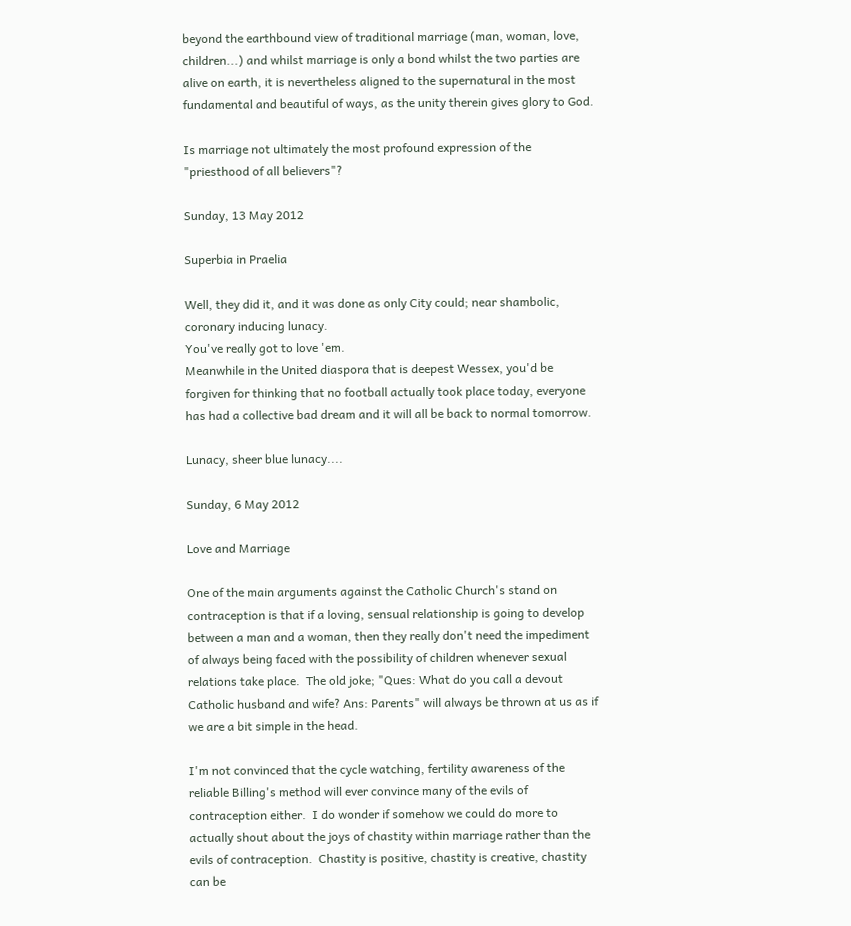beyond the earthbound view of traditional marriage (man, woman, love, children...) and whilst marriage is only a bond whilst the two parties are alive on earth, it is nevertheless aligned to the supernatural in the most fundamental and beautiful of ways, as the unity therein gives glory to God.

Is marriage not ultimately the most profound expression of the "priesthood of all believers"?

Sunday, 13 May 2012

Superbia in Praelia

Well, they did it, and it was done as only City could; near shambolic, coronary inducing lunacy.
You've really got to love 'em.
Meanwhile in the United diaspora that is deepest Wessex, you'd be forgiven for thinking that no football actually took place today, everyone has had a collective bad dream and it will all be back to normal tomorrow.

Lunacy, sheer blue lunacy....

Sunday, 6 May 2012

Love and Marriage

One of the main arguments against the Catholic Church's stand on contraception is that if a loving, sensual relationship is going to develop between a man and a woman, then they really don't need the impediment of always being faced with the possibility of children whenever sexual relations take place.  The old joke; "Ques: What do you call a devout Catholic husband and wife? Ans: Parents" will always be thrown at us as if we are a bit simple in the head.

I'm not convinced that the cycle watching, fertility awareness of the reliable Billing's method will ever convince many of the evils of contraception either.  I do wonder if somehow we could do more to actually shout about the joys of chastity within marriage rather than the evils of contraception.  Chastity is positive, chastity is creative, chastity can be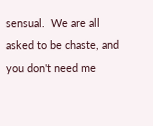sensual.  We are all asked to be chaste, and you don't need me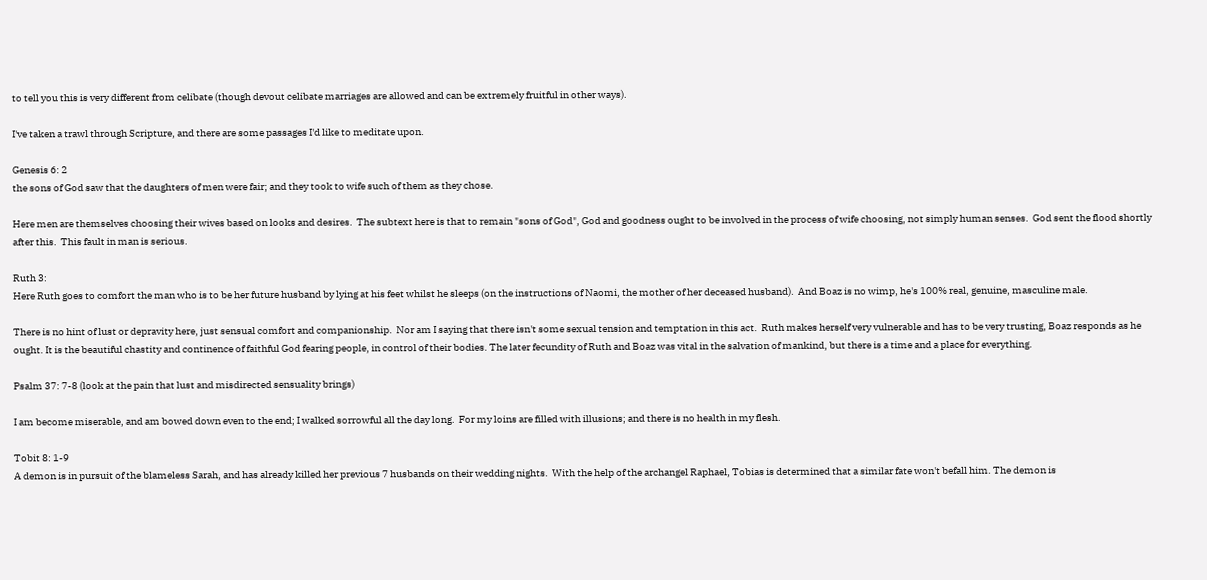to tell you this is very different from celibate (though devout celibate marriages are allowed and can be extremely fruitful in other ways).

I've taken a trawl through Scripture, and there are some passages I'd like to meditate upon.

Genesis 6: 2
the sons of God saw that the daughters of men were fair; and they took to wife such of them as they chose.

Here men are themselves choosing their wives based on looks and desires.  The subtext here is that to remain "sons of God", God and goodness ought to be involved in the process of wife choosing, not simply human senses.  God sent the flood shortly after this.  This fault in man is serious.

Ruth 3:
Here Ruth goes to comfort the man who is to be her future husband by lying at his feet whilst he sleeps (on the instructions of Naomi, the mother of her deceased husband).  And Boaz is no wimp, he's 100% real, genuine, masculine male.

There is no hint of lust or depravity here, just sensual comfort and companionship.  Nor am I saying that there isn't some sexual tension and temptation in this act.  Ruth makes herself very vulnerable and has to be very trusting, Boaz responds as he ought. It is the beautiful chastity and continence of faithful God fearing people, in control of their bodies. The later fecundity of Ruth and Boaz was vital in the salvation of mankind, but there is a time and a place for everything.

Psalm 37: 7-8 (look at the pain that lust and misdirected sensuality brings)

I am become miserable, and am bowed down even to the end; I walked sorrowful all the day long.  For my loins are filled with illusions; and there is no health in my flesh.

Tobit 8: 1-9
A demon is in pursuit of the blameless Sarah, and has already killed her previous 7 husbands on their wedding nights.  With the help of the archangel Raphael, Tobias is determined that a similar fate won't befall him. The demon is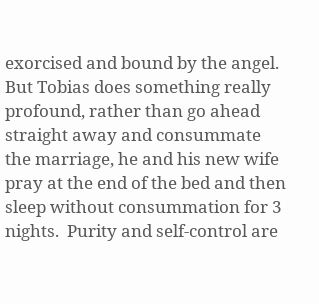exorcised and bound by the angel.  But Tobias does something really profound, rather than go ahead straight away and consummate the marriage, he and his new wife pray at the end of the bed and then sleep without consummation for 3 nights.  Purity and self-control are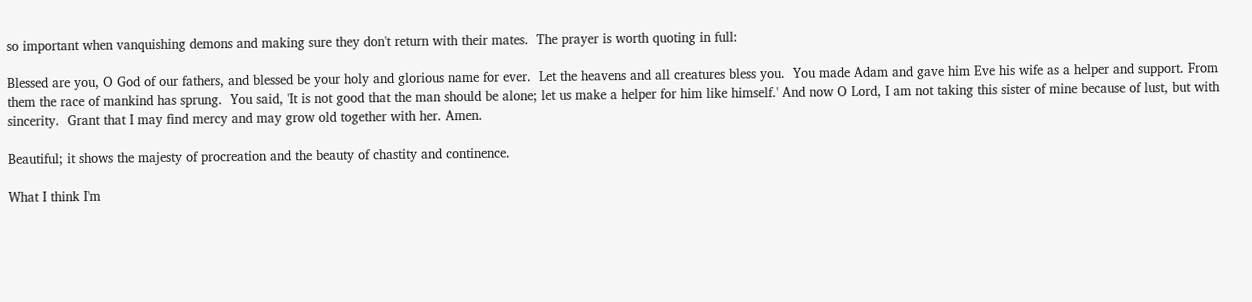so important when vanquishing demons and making sure they don't return with their mates.  The prayer is worth quoting in full:

Blessed are you, O God of our fathers, and blessed be your holy and glorious name for ever.  Let the heavens and all creatures bless you.  You made Adam and gave him Eve his wife as a helper and support. From them the race of mankind has sprung.  You said, 'It is not good that the man should be alone; let us make a helper for him like himself.' And now O Lord, I am not taking this sister of mine because of lust, but with sincerity.  Grant that I may find mercy and may grow old together with her. Amen.

Beautiful; it shows the majesty of procreation and the beauty of chastity and continence.

What I think I'm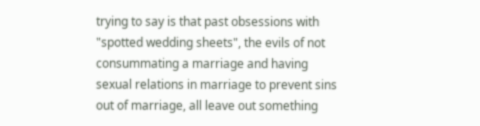trying to say is that past obsessions with "spotted wedding sheets", the evils of not consummating a marriage and having sexual relations in marriage to prevent sins out of marriage, all leave out something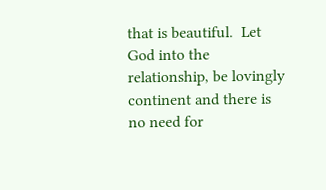that is beautiful.  Let God into the relationship, be lovingly continent and there is no need for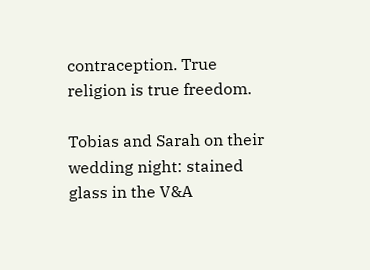contraception. True religion is true freedom.

Tobias and Sarah on their wedding night: stained glass in the V&A